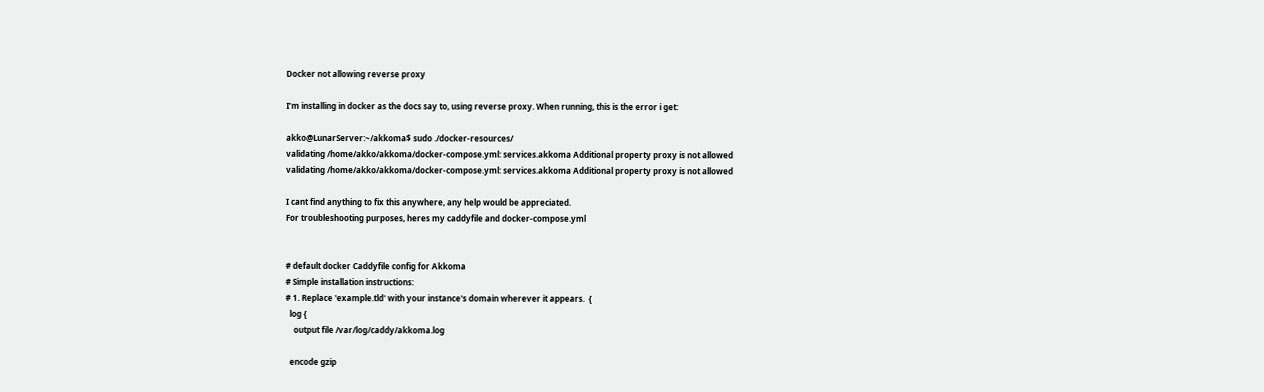Docker not allowing reverse proxy

I’m installing in docker as the docs say to, using reverse proxy. When running, this is the error i get:

akko@LunarServer:~/akkoma$ sudo ./docker-resources/
validating /home/akko/akkoma/docker-compose.yml: services.akkoma Additional property proxy is not allowed
validating /home/akko/akkoma/docker-compose.yml: services.akkoma Additional property proxy is not allowed

I cant find anything to fix this anywhere, any help would be appreciated.
For troubleshooting purposes, heres my caddyfile and docker-compose.yml


# default docker Caddyfile config for Akkoma
# Simple installation instructions:
# 1. Replace 'example.tld' with your instance's domain wherever it appears.  {
  log {
    output file /var/log/caddy/akkoma.log

  encode gzip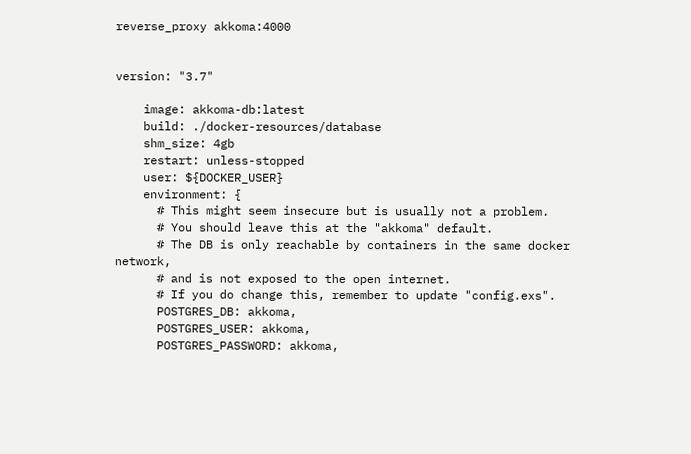reverse_proxy akkoma:4000


version: "3.7"

    image: akkoma-db:latest
    build: ./docker-resources/database
    shm_size: 4gb
    restart: unless-stopped
    user: ${DOCKER_USER}
    environment: {
      # This might seem insecure but is usually not a problem.
      # You should leave this at the "akkoma" default.
      # The DB is only reachable by containers in the same docker network,
      # and is not exposed to the open internet.
      # If you do change this, remember to update "config.exs".
      POSTGRES_DB: akkoma,
      POSTGRES_USER: akkoma,
      POSTGRES_PASSWORD: akkoma,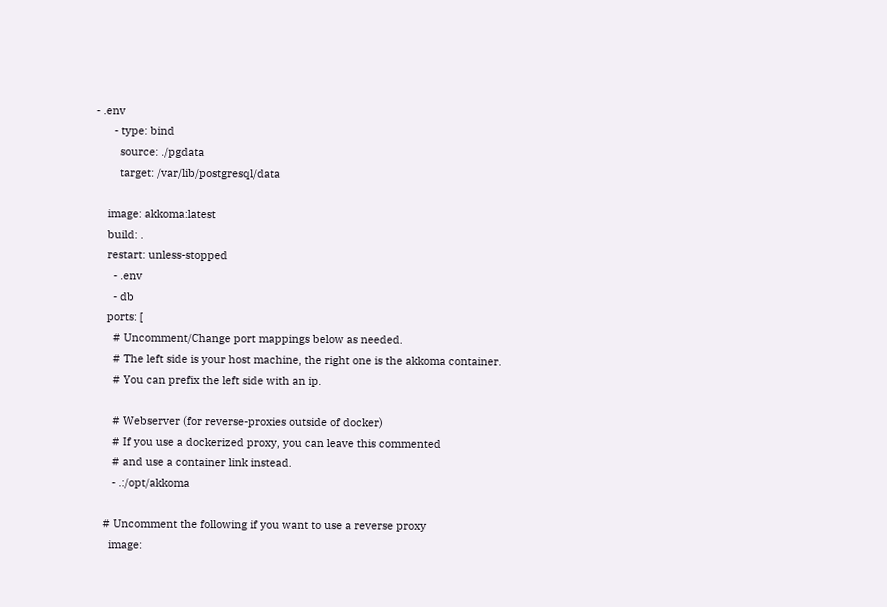- .env
      - type: bind
        source: ./pgdata
        target: /var/lib/postgresql/data

    image: akkoma:latest
    build: .
    restart: unless-stopped
      - .env
      - db
    ports: [
      # Uncomment/Change port mappings below as needed.
      # The left side is your host machine, the right one is the akkoma container.
      # You can prefix the left side with an ip.

      # Webserver (for reverse-proxies outside of docker)
      # If you use a dockerized proxy, you can leave this commented
      # and use a container link instead.
      - .:/opt/akkoma

   # Uncomment the following if you want to use a reverse proxy
     image: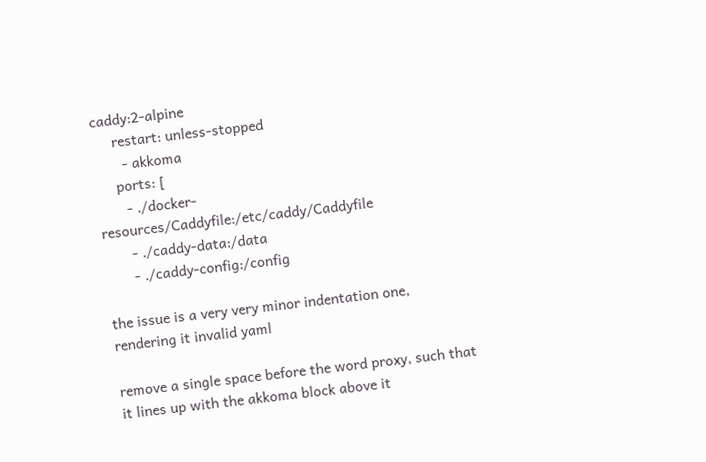caddy:2-alpine
     restart: unless-stopped
       - akkoma
     ports: [
       - ./docker-resources/Caddyfile:/etc/caddy/Caddyfile
       - ./caddy-data:/data
       - ./caddy-config:/config

the issue is a very very minor indentation one, rendering it invalid yaml

remove a single space before the word proxy, such that it lines up with the akkoma block above it